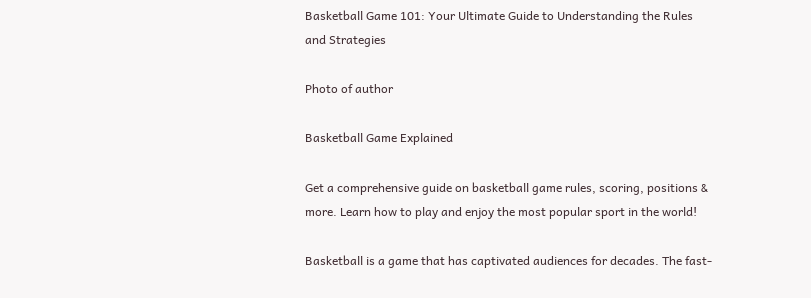Basketball Game 101: Your Ultimate Guide to Understanding the Rules and Strategies

Photo of author

Basketball Game Explained

Get a comprehensive guide on basketball game rules, scoring, positions & more. Learn how to play and enjoy the most popular sport in the world!

Basketball is a game that has captivated audiences for decades. The fast-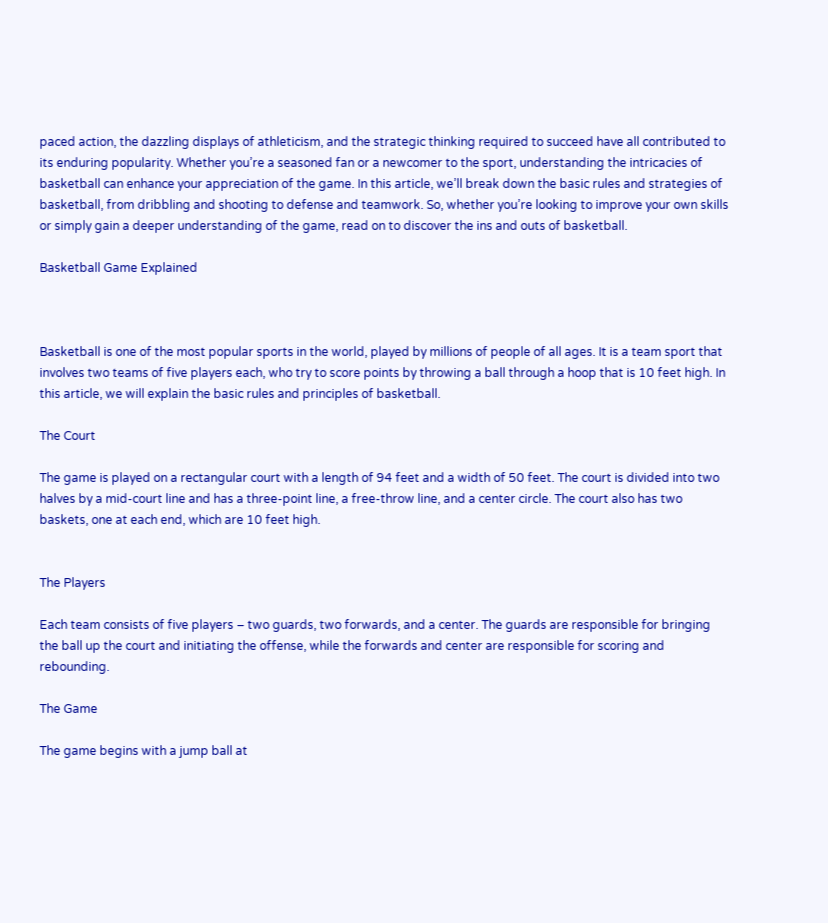paced action, the dazzling displays of athleticism, and the strategic thinking required to succeed have all contributed to its enduring popularity. Whether you’re a seasoned fan or a newcomer to the sport, understanding the intricacies of basketball can enhance your appreciation of the game. In this article, we’ll break down the basic rules and strategies of basketball, from dribbling and shooting to defense and teamwork. So, whether you’re looking to improve your own skills or simply gain a deeper understanding of the game, read on to discover the ins and outs of basketball.

Basketball Game Explained



Basketball is one of the most popular sports in the world, played by millions of people of all ages. It is a team sport that involves two teams of five players each, who try to score points by throwing a ball through a hoop that is 10 feet high. In this article, we will explain the basic rules and principles of basketball.

The Court

The game is played on a rectangular court with a length of 94 feet and a width of 50 feet. The court is divided into two halves by a mid-court line and has a three-point line, a free-throw line, and a center circle. The court also has two baskets, one at each end, which are 10 feet high.


The Players

Each team consists of five players – two guards, two forwards, and a center. The guards are responsible for bringing the ball up the court and initiating the offense, while the forwards and center are responsible for scoring and rebounding.

The Game

The game begins with a jump ball at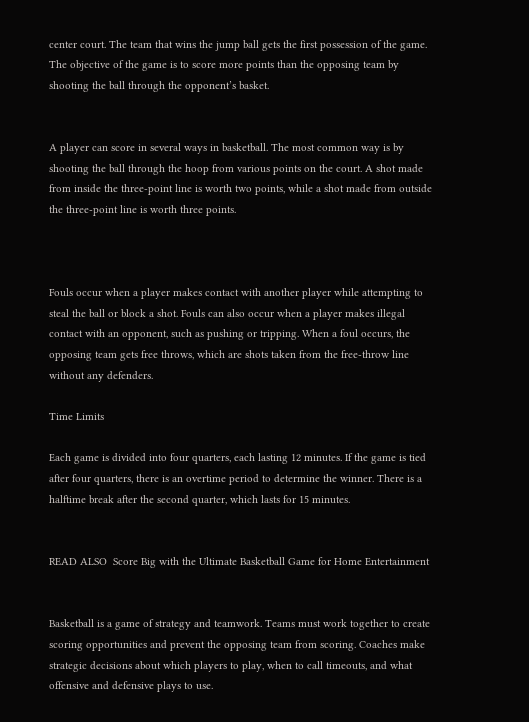center court. The team that wins the jump ball gets the first possession of the game. The objective of the game is to score more points than the opposing team by shooting the ball through the opponent’s basket.


A player can score in several ways in basketball. The most common way is by shooting the ball through the hoop from various points on the court. A shot made from inside the three-point line is worth two points, while a shot made from outside the three-point line is worth three points.



Fouls occur when a player makes contact with another player while attempting to steal the ball or block a shot. Fouls can also occur when a player makes illegal contact with an opponent, such as pushing or tripping. When a foul occurs, the opposing team gets free throws, which are shots taken from the free-throw line without any defenders.

Time Limits

Each game is divided into four quarters, each lasting 12 minutes. If the game is tied after four quarters, there is an overtime period to determine the winner. There is a halftime break after the second quarter, which lasts for 15 minutes.


READ ALSO  Score Big with the Ultimate Basketball Game for Home Entertainment


Basketball is a game of strategy and teamwork. Teams must work together to create scoring opportunities and prevent the opposing team from scoring. Coaches make strategic decisions about which players to play, when to call timeouts, and what offensive and defensive plays to use.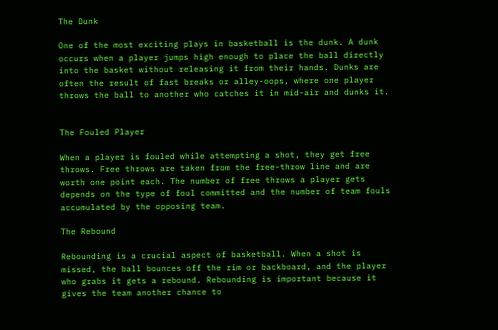The Dunk

One of the most exciting plays in basketball is the dunk. A dunk occurs when a player jumps high enough to place the ball directly into the basket without releasing it from their hands. Dunks are often the result of fast breaks or alley-oops, where one player throws the ball to another who catches it in mid-air and dunks it.


The Fouled Player

When a player is fouled while attempting a shot, they get free throws. Free throws are taken from the free-throw line and are worth one point each. The number of free throws a player gets depends on the type of foul committed and the number of team fouls accumulated by the opposing team.

The Rebound

Rebounding is a crucial aspect of basketball. When a shot is missed, the ball bounces off the rim or backboard, and the player who grabs it gets a rebound. Rebounding is important because it gives the team another chance to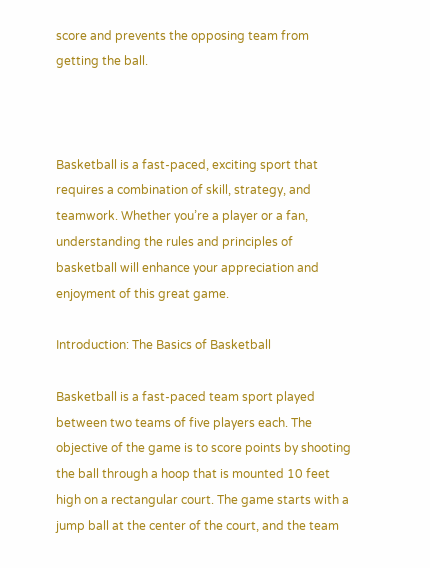score and prevents the opposing team from getting the ball.



Basketball is a fast-paced, exciting sport that requires a combination of skill, strategy, and teamwork. Whether you’re a player or a fan, understanding the rules and principles of basketball will enhance your appreciation and enjoyment of this great game.

Introduction: The Basics of Basketball

Basketball is a fast-paced team sport played between two teams of five players each. The objective of the game is to score points by shooting the ball through a hoop that is mounted 10 feet high on a rectangular court. The game starts with a jump ball at the center of the court, and the team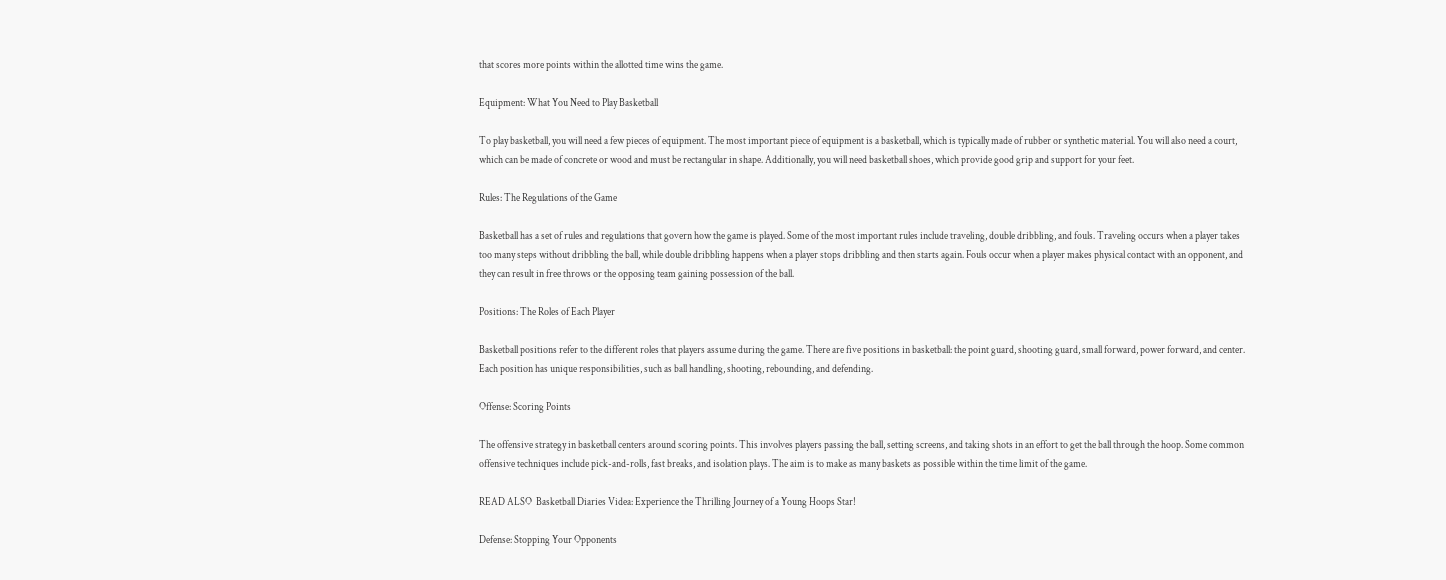that scores more points within the allotted time wins the game.

Equipment: What You Need to Play Basketball

To play basketball, you will need a few pieces of equipment. The most important piece of equipment is a basketball, which is typically made of rubber or synthetic material. You will also need a court, which can be made of concrete or wood and must be rectangular in shape. Additionally, you will need basketball shoes, which provide good grip and support for your feet.

Rules: The Regulations of the Game

Basketball has a set of rules and regulations that govern how the game is played. Some of the most important rules include traveling, double dribbling, and fouls. Traveling occurs when a player takes too many steps without dribbling the ball, while double dribbling happens when a player stops dribbling and then starts again. Fouls occur when a player makes physical contact with an opponent, and they can result in free throws or the opposing team gaining possession of the ball.

Positions: The Roles of Each Player

Basketball positions refer to the different roles that players assume during the game. There are five positions in basketball: the point guard, shooting guard, small forward, power forward, and center. Each position has unique responsibilities, such as ball handling, shooting, rebounding, and defending.

Offense: Scoring Points

The offensive strategy in basketball centers around scoring points. This involves players passing the ball, setting screens, and taking shots in an effort to get the ball through the hoop. Some common offensive techniques include pick-and-rolls, fast breaks, and isolation plays. The aim is to make as many baskets as possible within the time limit of the game.

READ ALSO  Basketball Diaries Videa: Experience the Thrilling Journey of a Young Hoops Star!

Defense: Stopping Your Opponents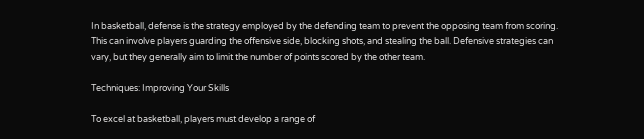In basketball, defense is the strategy employed by the defending team to prevent the opposing team from scoring. This can involve players guarding the offensive side, blocking shots, and stealing the ball. Defensive strategies can vary, but they generally aim to limit the number of points scored by the other team.

Techniques: Improving Your Skills

To excel at basketball, players must develop a range of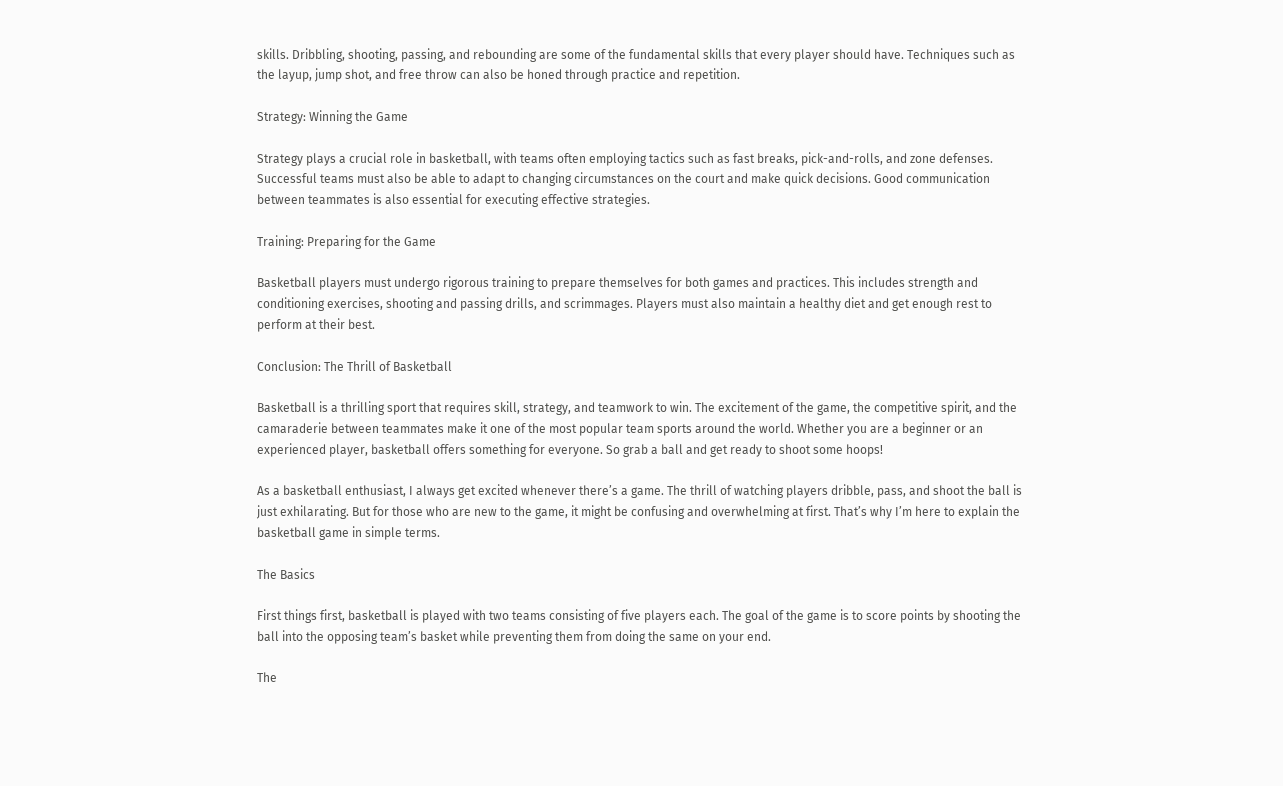skills. Dribbling, shooting, passing, and rebounding are some of the fundamental skills that every player should have. Techniques such as the layup, jump shot, and free throw can also be honed through practice and repetition.

Strategy: Winning the Game

Strategy plays a crucial role in basketball, with teams often employing tactics such as fast breaks, pick-and-rolls, and zone defenses. Successful teams must also be able to adapt to changing circumstances on the court and make quick decisions. Good communication between teammates is also essential for executing effective strategies.

Training: Preparing for the Game

Basketball players must undergo rigorous training to prepare themselves for both games and practices. This includes strength and conditioning exercises, shooting and passing drills, and scrimmages. Players must also maintain a healthy diet and get enough rest to perform at their best.

Conclusion: The Thrill of Basketball

Basketball is a thrilling sport that requires skill, strategy, and teamwork to win. The excitement of the game, the competitive spirit, and the camaraderie between teammates make it one of the most popular team sports around the world. Whether you are a beginner or an experienced player, basketball offers something for everyone. So grab a ball and get ready to shoot some hoops!

As a basketball enthusiast, I always get excited whenever there’s a game. The thrill of watching players dribble, pass, and shoot the ball is just exhilarating. But for those who are new to the game, it might be confusing and overwhelming at first. That’s why I’m here to explain the basketball game in simple terms.

The Basics

First things first, basketball is played with two teams consisting of five players each. The goal of the game is to score points by shooting the ball into the opposing team’s basket while preventing them from doing the same on your end.

The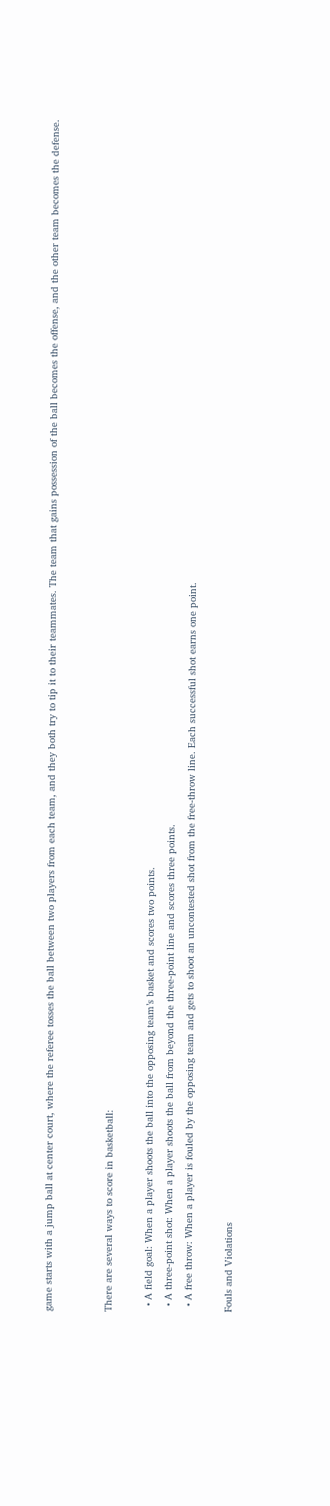game starts with a jump ball at center court, where the referee tosses the ball between two players from each team, and they both try to tip it to their teammates. The team that gains possession of the ball becomes the offense, and the other team becomes the defense.


There are several ways to score in basketball:

  • A field goal: When a player shoots the ball into the opposing team’s basket and scores two points.
  • A three-point shot: When a player shoots the ball from beyond the three-point line and scores three points.
  • A free throw: When a player is fouled by the opposing team and gets to shoot an uncontested shot from the free-throw line. Each successful shot earns one point.

Fouls and Violations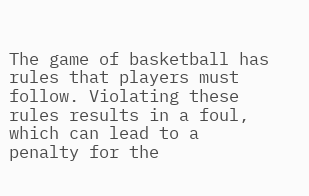The game of basketball has rules that players must follow. Violating these rules results in a foul, which can lead to a penalty for the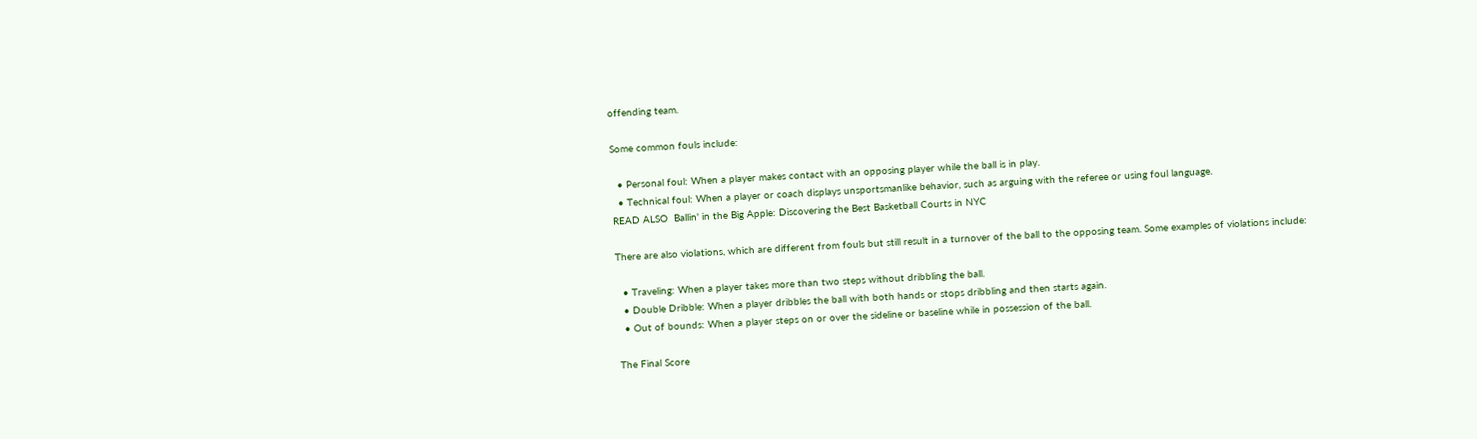offending team.

Some common fouls include:

  • Personal foul: When a player makes contact with an opposing player while the ball is in play.
  • Technical foul: When a player or coach displays unsportsmanlike behavior, such as arguing with the referee or using foul language.
READ ALSO  Ballin' in the Big Apple: Discovering the Best Basketball Courts in NYC

There are also violations, which are different from fouls but still result in a turnover of the ball to the opposing team. Some examples of violations include:

  • Traveling: When a player takes more than two steps without dribbling the ball.
  • Double Dribble: When a player dribbles the ball with both hands or stops dribbling and then starts again.
  • Out of bounds: When a player steps on or over the sideline or baseline while in possession of the ball.

The Final Score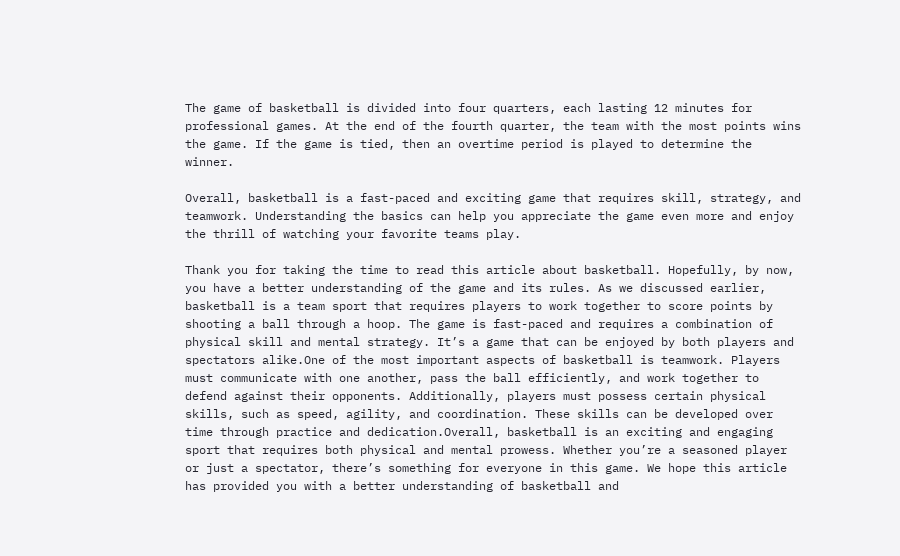The game of basketball is divided into four quarters, each lasting 12 minutes for professional games. At the end of the fourth quarter, the team with the most points wins the game. If the game is tied, then an overtime period is played to determine the winner.

Overall, basketball is a fast-paced and exciting game that requires skill, strategy, and teamwork. Understanding the basics can help you appreciate the game even more and enjoy the thrill of watching your favorite teams play.

Thank you for taking the time to read this article about basketball. Hopefully, by now, you have a better understanding of the game and its rules. As we discussed earlier, basketball is a team sport that requires players to work together to score points by shooting a ball through a hoop. The game is fast-paced and requires a combination of physical skill and mental strategy. It’s a game that can be enjoyed by both players and spectators alike.One of the most important aspects of basketball is teamwork. Players must communicate with one another, pass the ball efficiently, and work together to defend against their opponents. Additionally, players must possess certain physical skills, such as speed, agility, and coordination. These skills can be developed over time through practice and dedication.Overall, basketball is an exciting and engaging sport that requires both physical and mental prowess. Whether you’re a seasoned player or just a spectator, there’s something for everyone in this game. We hope this article has provided you with a better understanding of basketball and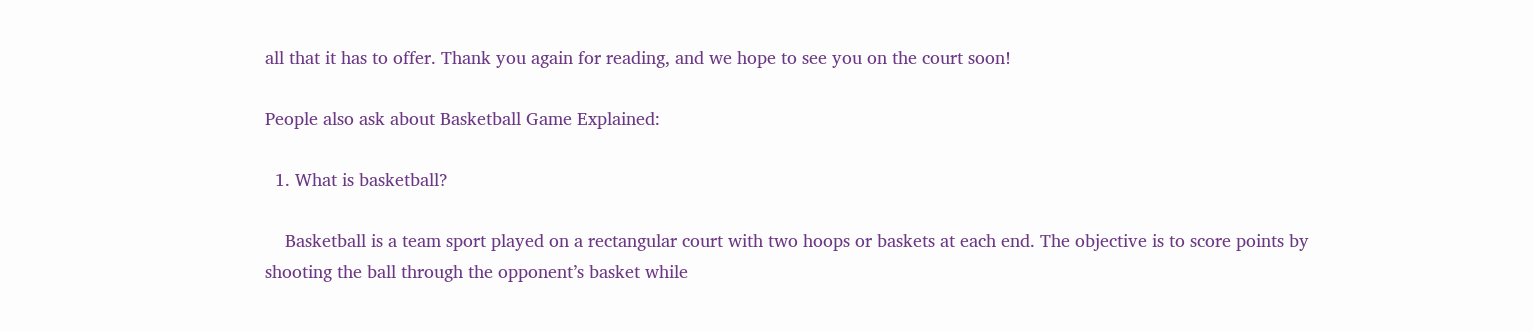all that it has to offer. Thank you again for reading, and we hope to see you on the court soon!

People also ask about Basketball Game Explained:

  1. What is basketball?

    Basketball is a team sport played on a rectangular court with two hoops or baskets at each end. The objective is to score points by shooting the ball through the opponent’s basket while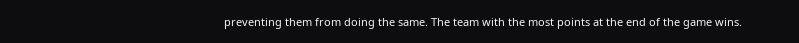preventing them from doing the same. The team with the most points at the end of the game wins.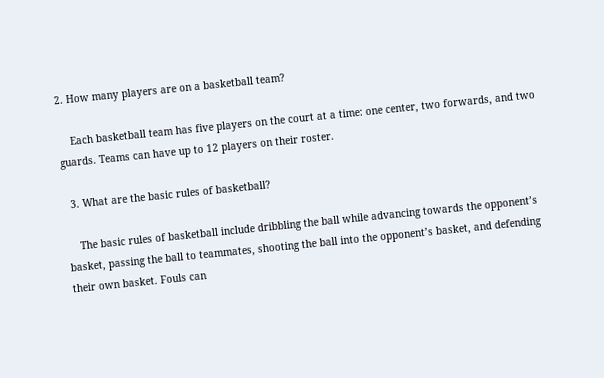2. How many players are on a basketball team?

    Each basketball team has five players on the court at a time: one center, two forwards, and two guards. Teams can have up to 12 players on their roster.

  3. What are the basic rules of basketball?

    The basic rules of basketball include dribbling the ball while advancing towards the opponent’s basket, passing the ball to teammates, shooting the ball into the opponent’s basket, and defending their own basket. Fouls can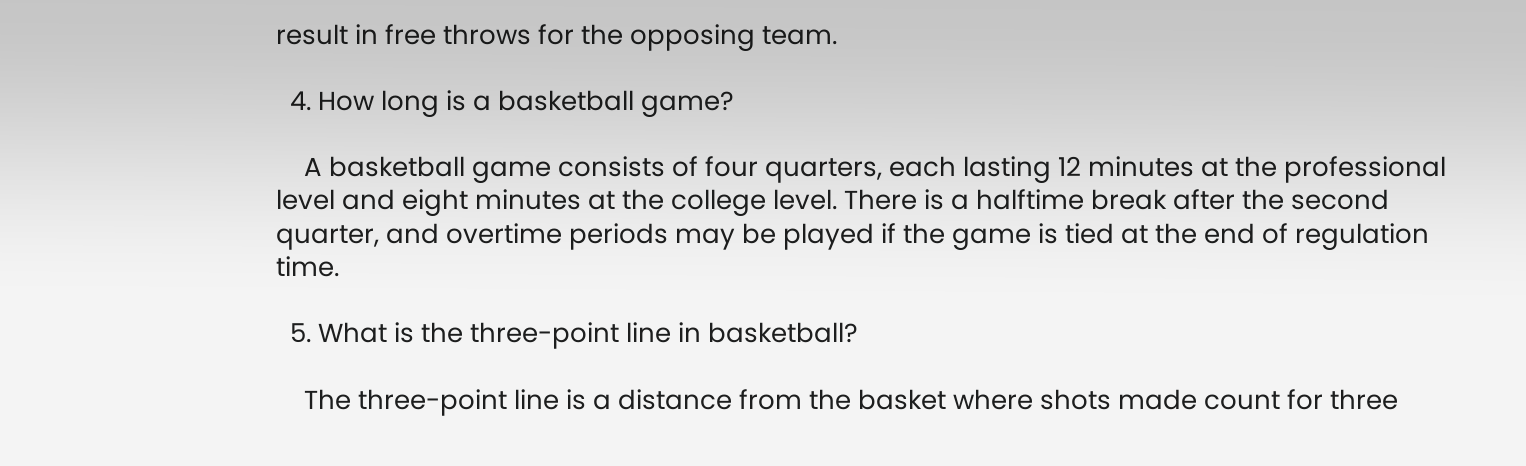result in free throws for the opposing team.

  4. How long is a basketball game?

    A basketball game consists of four quarters, each lasting 12 minutes at the professional level and eight minutes at the college level. There is a halftime break after the second quarter, and overtime periods may be played if the game is tied at the end of regulation time.

  5. What is the three-point line in basketball?

    The three-point line is a distance from the basket where shots made count for three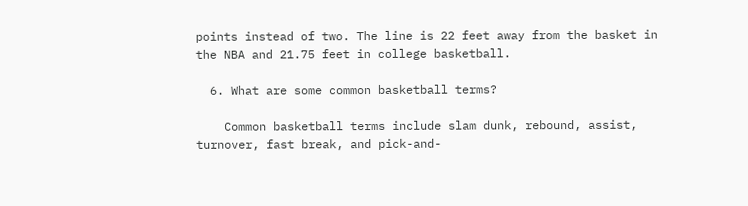points instead of two. The line is 22 feet away from the basket in the NBA and 21.75 feet in college basketball.

  6. What are some common basketball terms?

    Common basketball terms include slam dunk, rebound, assist, turnover, fast break, and pick-and-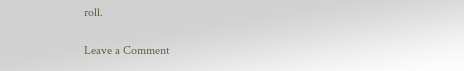roll.

Leave a Comment